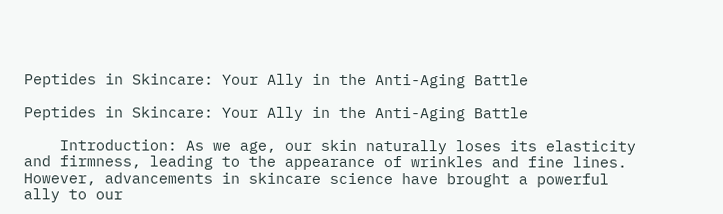Peptides in Skincare: Your Ally in the Anti-Aging Battle

Peptides in Skincare: Your Ally in the Anti-Aging Battle

    Introduction: As we age, our skin naturally loses its elasticity and firmness, leading to the appearance of wrinkles and fine lines. However, advancements in skincare science have brought a powerful ally to our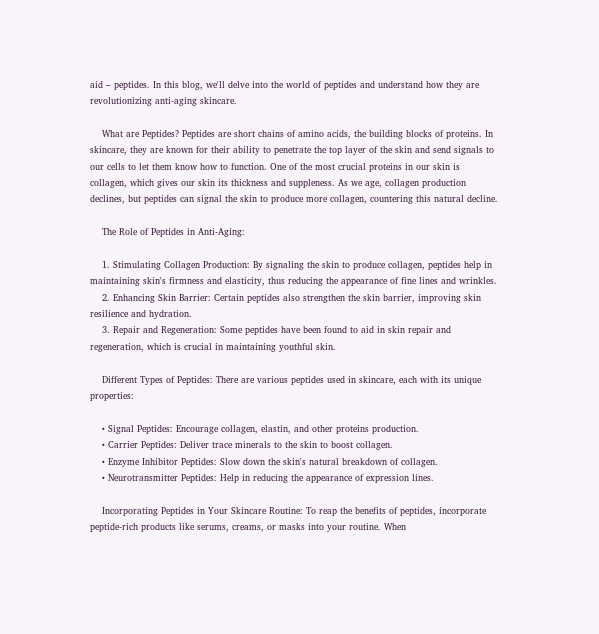aid – peptides. In this blog, we'll delve into the world of peptides and understand how they are revolutionizing anti-aging skincare.

    What are Peptides? Peptides are short chains of amino acids, the building blocks of proteins. In skincare, they are known for their ability to penetrate the top layer of the skin and send signals to our cells to let them know how to function. One of the most crucial proteins in our skin is collagen, which gives our skin its thickness and suppleness. As we age, collagen production declines, but peptides can signal the skin to produce more collagen, countering this natural decline.

    The Role of Peptides in Anti-Aging:

    1. Stimulating Collagen Production: By signaling the skin to produce collagen, peptides help in maintaining skin's firmness and elasticity, thus reducing the appearance of fine lines and wrinkles.
    2. Enhancing Skin Barrier: Certain peptides also strengthen the skin barrier, improving skin resilience and hydration.
    3. Repair and Regeneration: Some peptides have been found to aid in skin repair and regeneration, which is crucial in maintaining youthful skin.

    Different Types of Peptides: There are various peptides used in skincare, each with its unique properties:

    • Signal Peptides: Encourage collagen, elastin, and other proteins production.
    • Carrier Peptides: Deliver trace minerals to the skin to boost collagen.
    • Enzyme Inhibitor Peptides: Slow down the skin's natural breakdown of collagen.
    • Neurotransmitter Peptides: Help in reducing the appearance of expression lines.

    Incorporating Peptides in Your Skincare Routine: To reap the benefits of peptides, incorporate peptide-rich products like serums, creams, or masks into your routine. When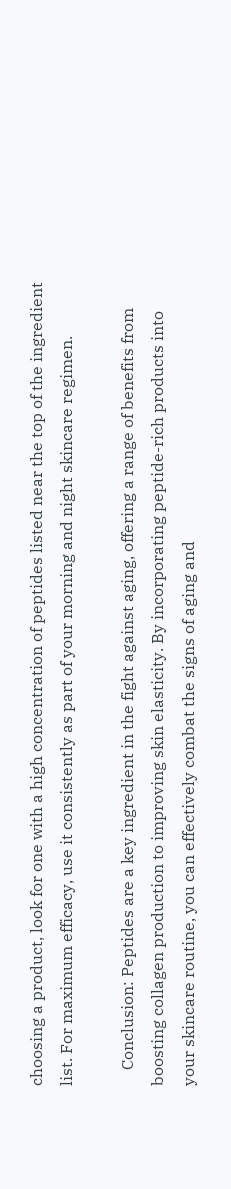choosing a product, look for one with a high concentration of peptides listed near the top of the ingredient list. For maximum efficacy, use it consistently as part of your morning and night skincare regimen.

    Conclusion: Peptides are a key ingredient in the fight against aging, offering a range of benefits from boosting collagen production to improving skin elasticity. By incorporating peptide-rich products into your skincare routine, you can effectively combat the signs of aging and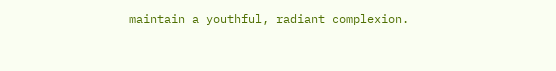maintain a youthful, radiant complexion.